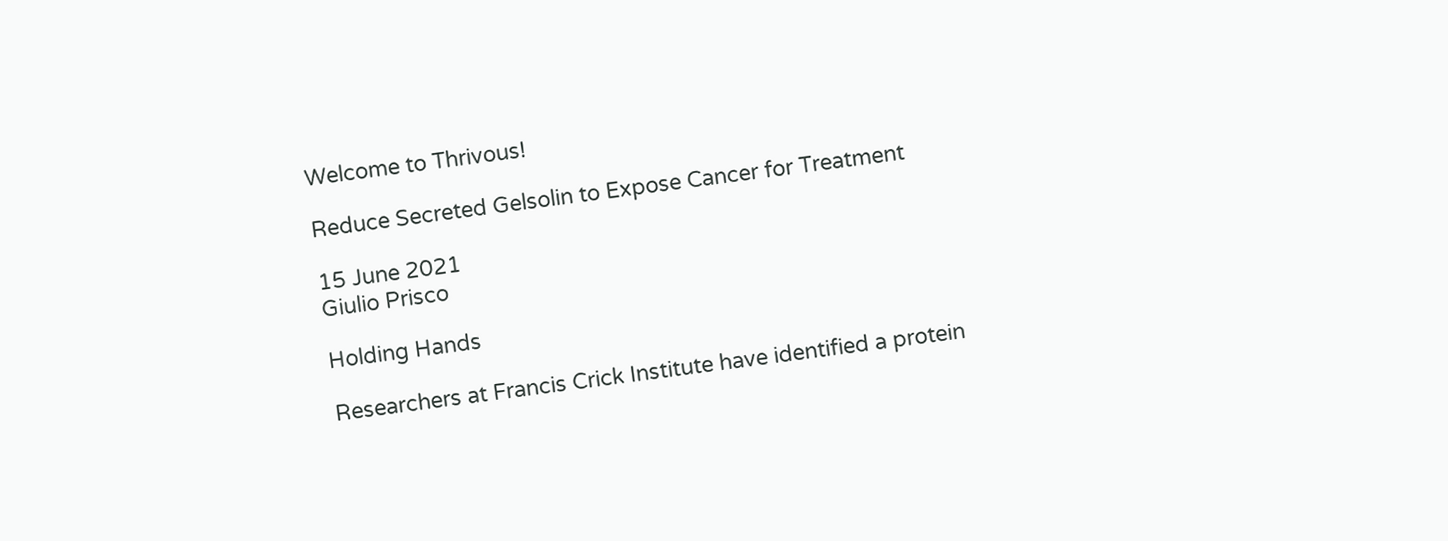Welcome to Thrivous!

Reduce Secreted Gelsolin to Expose Cancer for Treatment

15 June 2021
Giulio Prisco

Holding Hands

Researchers at Francis Crick Institute have identified a protein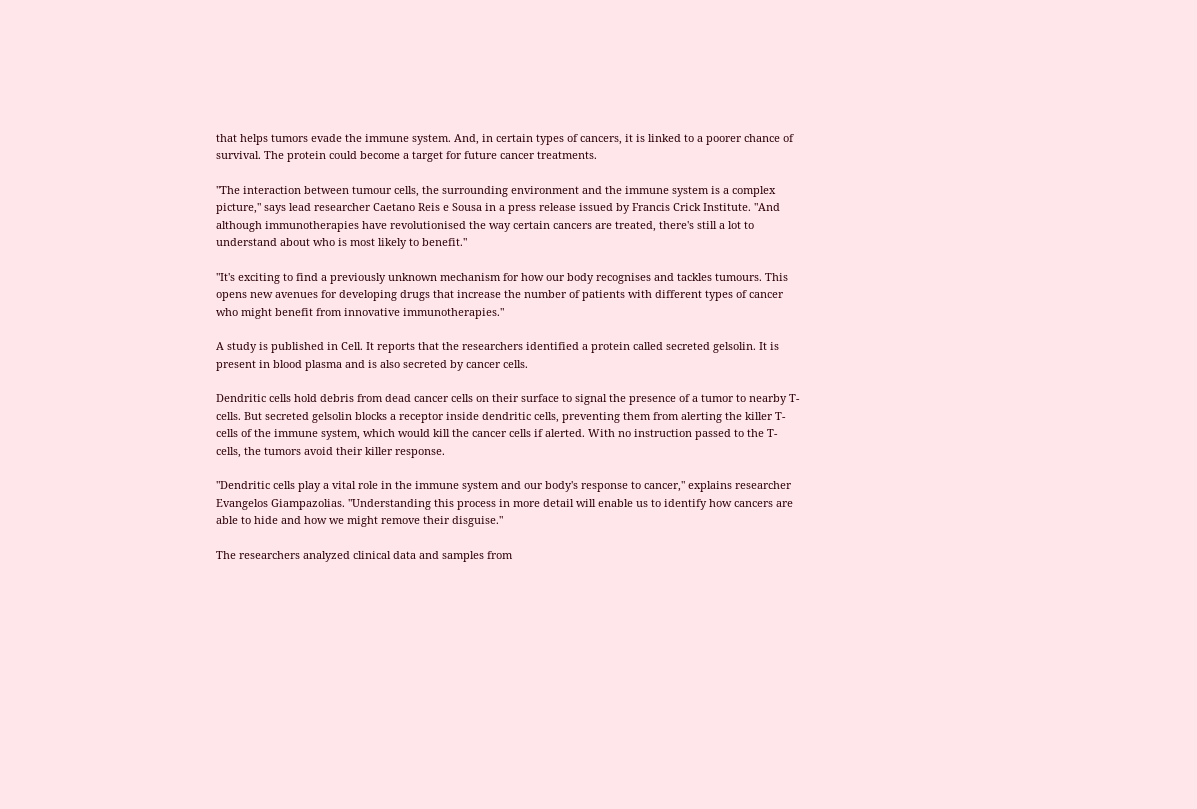that helps tumors evade the immune system. And, in certain types of cancers, it is linked to a poorer chance of survival. The protein could become a target for future cancer treatments.

"The interaction between tumour cells, the surrounding environment and the immune system is a complex picture," says lead researcher Caetano Reis e Sousa in a press release issued by Francis Crick Institute. "And although immunotherapies have revolutionised the way certain cancers are treated, there's still a lot to understand about who is most likely to benefit."

"It's exciting to find a previously unknown mechanism for how our body recognises and tackles tumours. This opens new avenues for developing drugs that increase the number of patients with different types of cancer who might benefit from innovative immunotherapies."

A study is published in Cell. It reports that the researchers identified a protein called secreted gelsolin. It is present in blood plasma and is also secreted by cancer cells.

Dendritic cells hold debris from dead cancer cells on their surface to signal the presence of a tumor to nearby T-cells. But secreted gelsolin blocks a receptor inside dendritic cells, preventing them from alerting the killer T-cells of the immune system, which would kill the cancer cells if alerted. With no instruction passed to the T-cells, the tumors avoid their killer response.

"Dendritic cells play a vital role in the immune system and our body's response to cancer," explains researcher Evangelos Giampazolias. "Understanding this process in more detail will enable us to identify how cancers are able to hide and how we might remove their disguise."

The researchers analyzed clinical data and samples from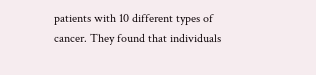patients with 10 different types of cancer. They found that individuals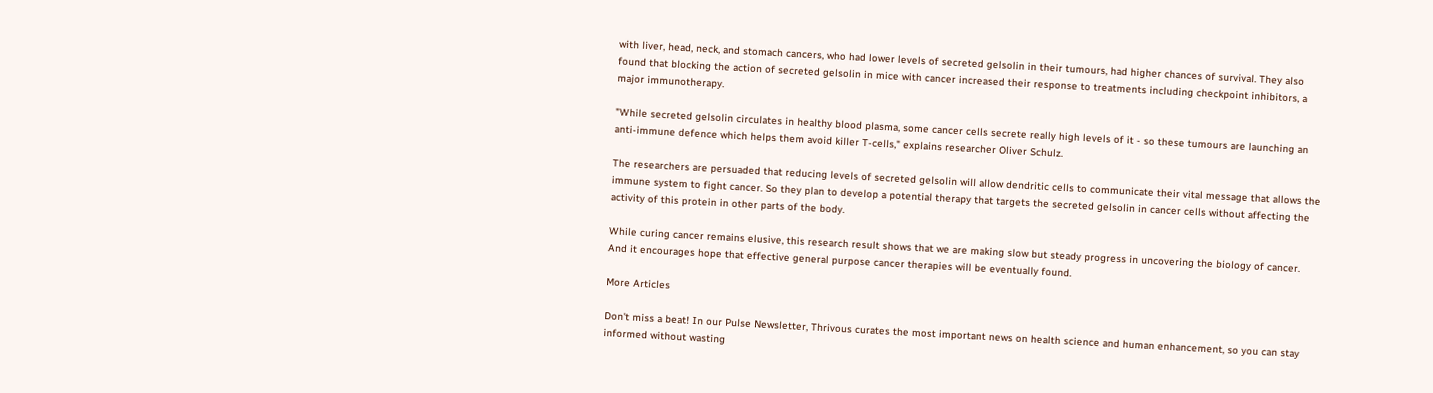with liver, head, neck, and stomach cancers, who had lower levels of secreted gelsolin in their tumours, had higher chances of survival. They also found that blocking the action of secreted gelsolin in mice with cancer increased their response to treatments including checkpoint inhibitors, a major immunotherapy.

"While secreted gelsolin circulates in healthy blood plasma, some cancer cells secrete really high levels of it - so these tumours are launching an anti-immune defence which helps them avoid killer T-cells," explains researcher Oliver Schulz.

The researchers are persuaded that reducing levels of secreted gelsolin will allow dendritic cells to communicate their vital message that allows the immune system to fight cancer. So they plan to develop a potential therapy that targets the secreted gelsolin in cancer cells without affecting the activity of this protein in other parts of the body.

While curing cancer remains elusive, this research result shows that we are making slow but steady progress in uncovering the biology of cancer. And it encourages hope that effective general purpose cancer therapies will be eventually found.

More Articles

Don't miss a beat! In our Pulse Newsletter, Thrivous curates the most important news on health science and human enhancement, so you can stay informed without wasting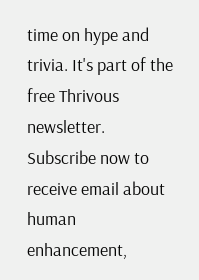time on hype and trivia. It's part of the free Thrivous newsletter. Subscribe now to receive email about human enhancement,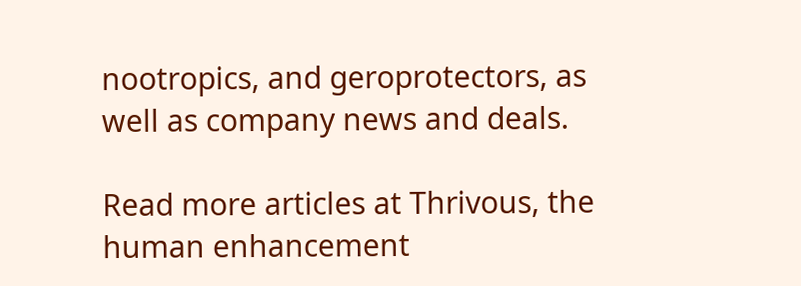nootropics, and geroprotectors, as well as company news and deals.

Read more articles at Thrivous, the human enhancement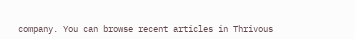company. You can browse recent articles in Thrivous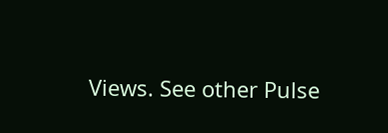Views. See other Pulse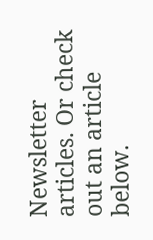Newsletter articles. Or check out an article below.